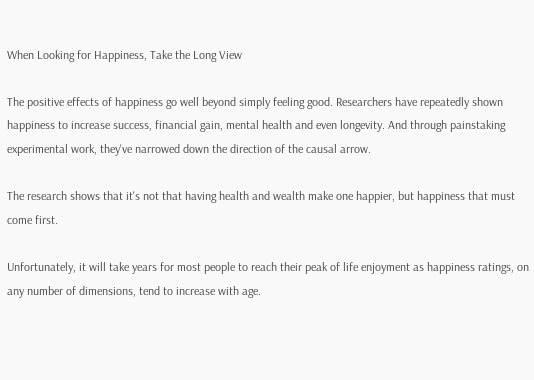When Looking for Happiness, Take the Long View

The positive effects of happiness go well beyond simply feeling good. Researchers have repeatedly shown happiness to increase success, financial gain, mental health and even longevity. And through painstaking experimental work, they've narrowed down the direction of the causal arrow.

The research shows that it's not that having health and wealth make one happier, but happiness that must come first.

Unfortunately, it will take years for most people to reach their peak of life enjoyment as happiness ratings, on any number of dimensions, tend to increase with age.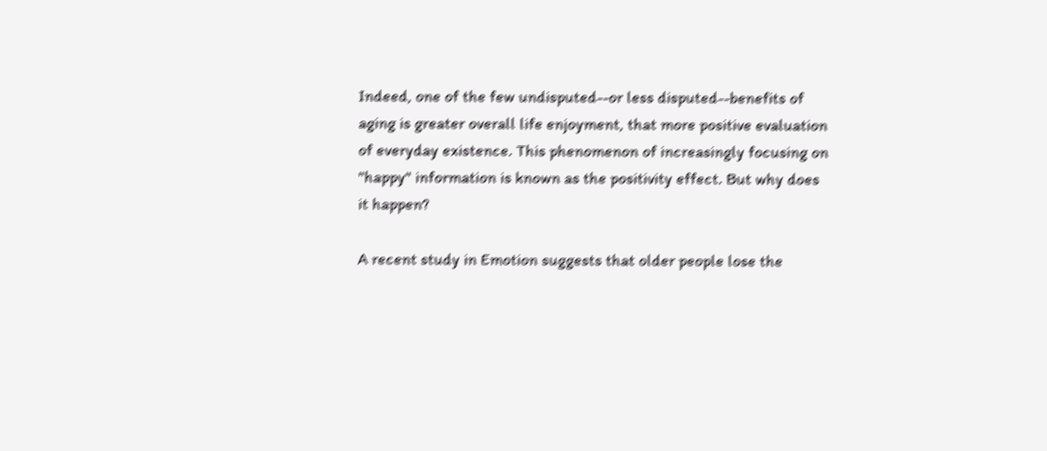Indeed, one of the few undisputed--or less disputed--benefits of aging is greater overall life enjoyment, that more positive evaluation of everyday existence. This phenomenon of increasingly focusing on "happy" information is known as the positivity effect. But why does it happen?

A recent study in Emotion suggests that older people lose the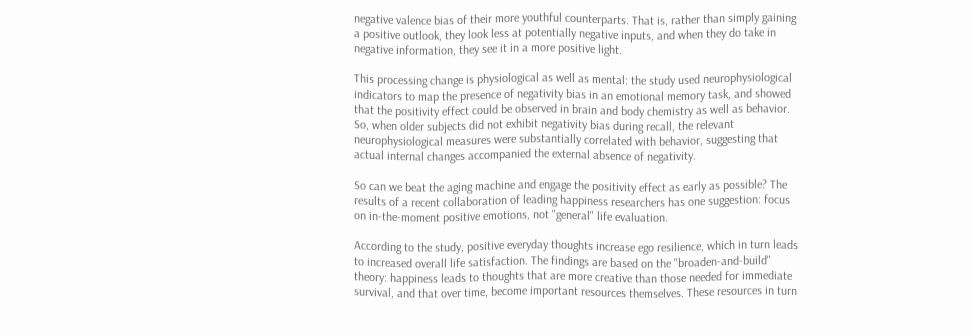negative valence bias of their more youthful counterparts. That is, rather than simply gaining a positive outlook, they look less at potentially negative inputs, and when they do take in negative information, they see it in a more positive light.

This processing change is physiological as well as mental: the study used neurophysiological indicators to map the presence of negativity bias in an emotional memory task, and showed that the positivity effect could be observed in brain and body chemistry as well as behavior. So, when older subjects did not exhibit negativity bias during recall, the relevant neurophysiological measures were substantially correlated with behavior, suggesting that actual internal changes accompanied the external absence of negativity.

So can we beat the aging machine and engage the positivity effect as early as possible? The results of a recent collaboration of leading happiness researchers has one suggestion: focus on in-the-moment positive emotions, not "general" life evaluation.

According to the study, positive everyday thoughts increase ego resilience, which in turn leads to increased overall life satisfaction. The findings are based on the "broaden-and-build" theory: happiness leads to thoughts that are more creative than those needed for immediate survival, and that over time, become important resources themselves. These resources in turn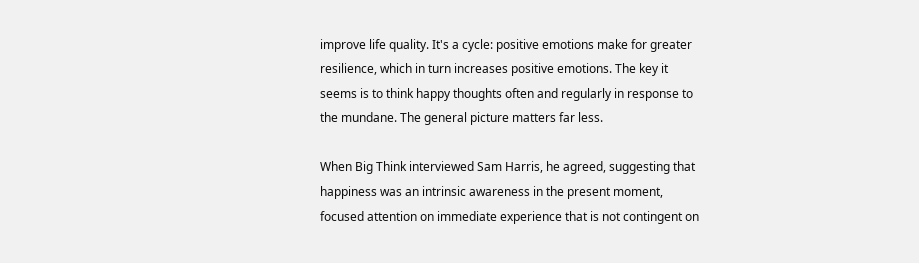improve life quality. It's a cycle: positive emotions make for greater resilience, which in turn increases positive emotions. The key it seems is to think happy thoughts often and regularly in response to the mundane. The general picture matters far less.

When Big Think interviewed Sam Harris, he agreed, suggesting that happiness was an intrinsic awareness in the present moment, focused attention on immediate experience that is not contingent on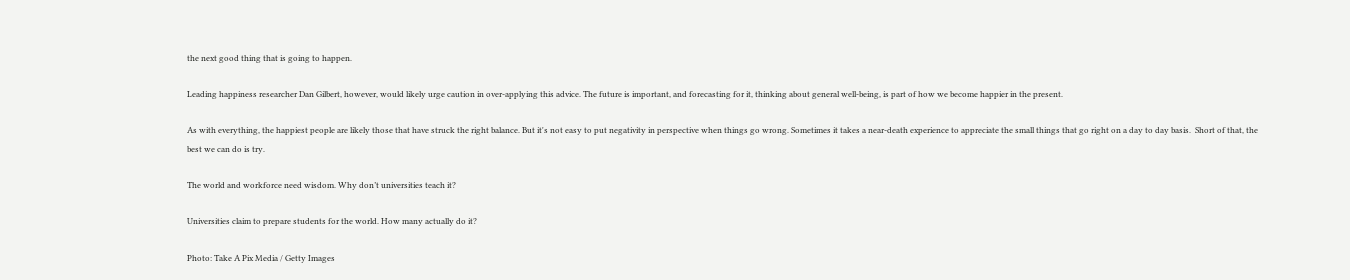the next good thing that is going to happen.

Leading happiness researcher Dan Gilbert, however, would likely urge caution in over-applying this advice. The future is important, and forecasting for it, thinking about general well-being, is part of how we become happier in the present.

As with everything, the happiest people are likely those that have struck the right balance. But it's not easy to put negativity in perspective when things go wrong. Sometimes it takes a near-death experience to appreciate the small things that go right on a day to day basis.  Short of that, the best we can do is try.

The world and workforce need wisdom. Why don’t universities teach it?

Universities claim to prepare students for the world. How many actually do it?

Photo: Take A Pix Media / Getty Images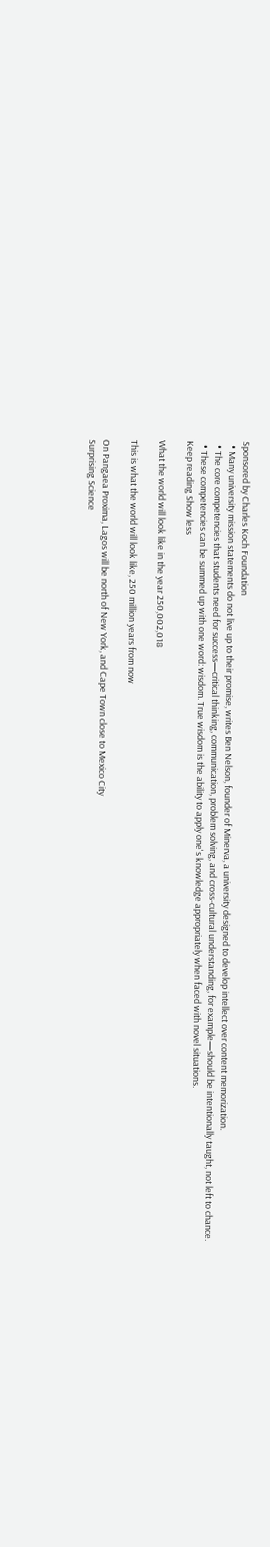Sponsored by Charles Koch Foundation
  • Many university mission statements do not live up to their promise, writes Ben Nelson, founder of Minerva, a university designed to develop intellect over content memorization.
  • The core competencies that students need for success—critical thinking, communication, problem solving, and cross-cultural understanding, for example—should be intentionally taught, not left to chance.
  • These competencies can be summed up with one word: wisdom. True wisdom is the ability to apply one's knowledge appropriately when faced with novel situations.
Keep reading Show less

What the world will look like in the year 250,002,018

This is what the world will look like, 250 million years from now

On Pangaea Proxima, Lagos will be north of New York, and Cape Town close to Mexico City
Surprising Science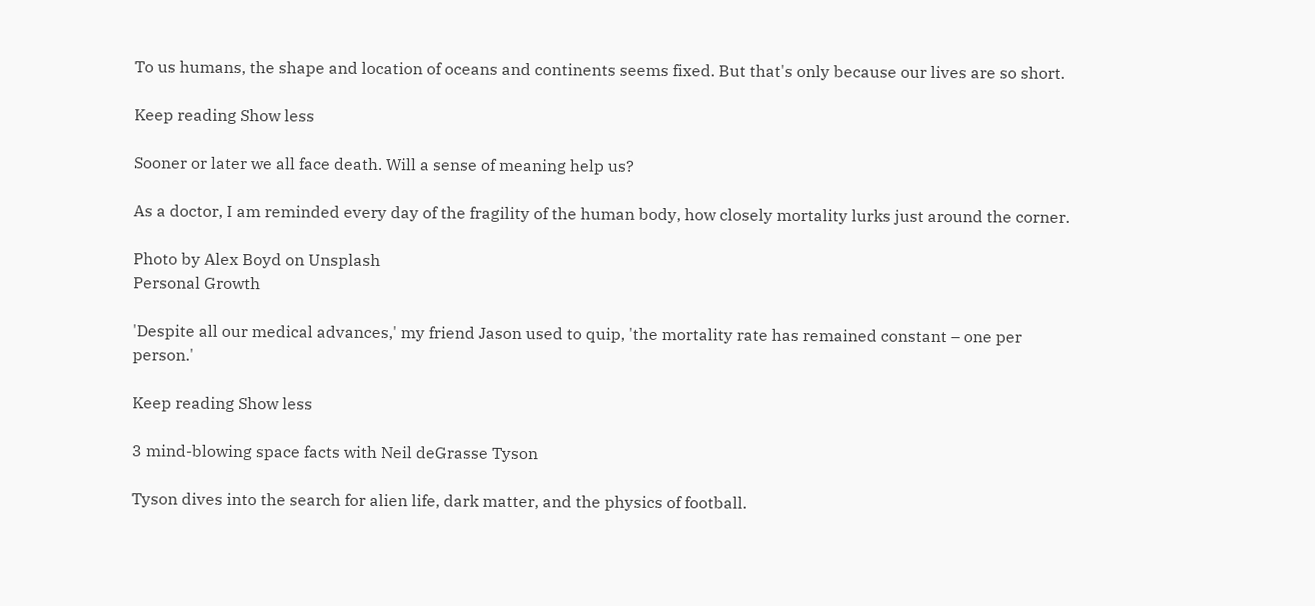To us humans, the shape and location of oceans and continents seems fixed. But that's only because our lives are so short.

Keep reading Show less

Sooner or later we all face death. Will a sense of meaning help us?

As a doctor, I am reminded every day of the fragility of the human body, how closely mortality lurks just around the corner.

Photo by Alex Boyd on Unsplash
Personal Growth

'Despite all our medical advances,' my friend Jason used to quip, 'the mortality rate has remained constant – one per person.'

Keep reading Show less

3 mind-blowing space facts with Neil deGrasse Tyson

Tyson dives into the search for alien life, dark matter, and the physics of football.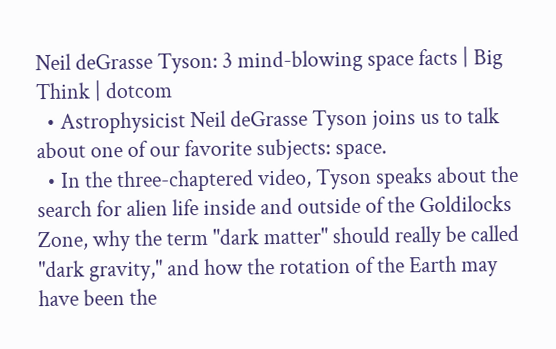Neil deGrasse Tyson: 3 mind-blowing space facts | Big Think | dotcom
  • Astrophysicist Neil deGrasse Tyson joins us to talk about one of our favorite subjects: space.
  • In the three-chaptered video, Tyson speaks about the search for alien life inside and outside of the Goldilocks Zone, why the term "dark matter" should really be called "dark gravity," and how the rotation of the Earth may have been the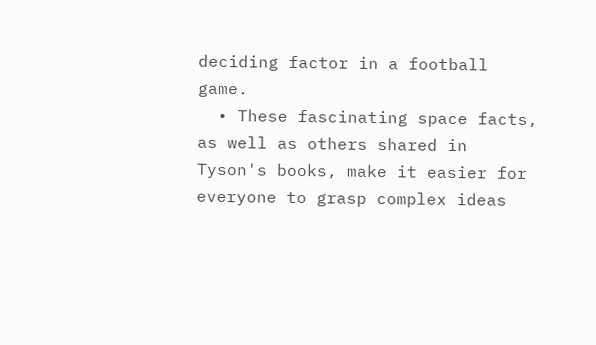deciding factor in a football game.
  • These fascinating space facts, as well as others shared in Tyson's books, make it easier for everyone to grasp complex ideas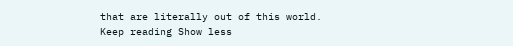that are literally out of this world.
Keep reading Show less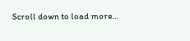Scroll down to load more…